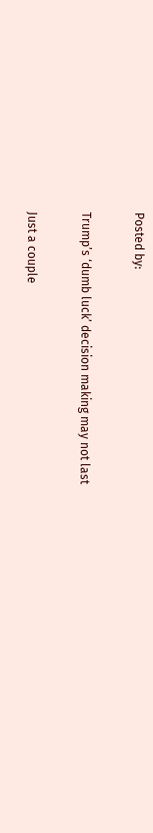Posted by:

Trump’s ‘dumb luck’ decision making may not last

Just a couple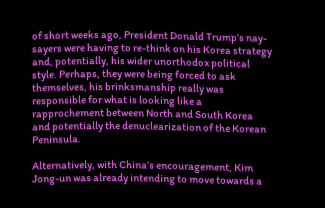of short weeks ago, President Donald Trump’s nay-sayers were having to re-think on his Korea strategy and, potentially, his wider unorthodox political style. Perhaps, they were being forced to ask themselves, his brinksmanship really was responsible for what is looking like a rapprochement between North and South Korea and potentially the denuclearization of the Korean Peninsula.

Alternatively, with China’s encouragement, Kim Jong-un was already intending to move towards a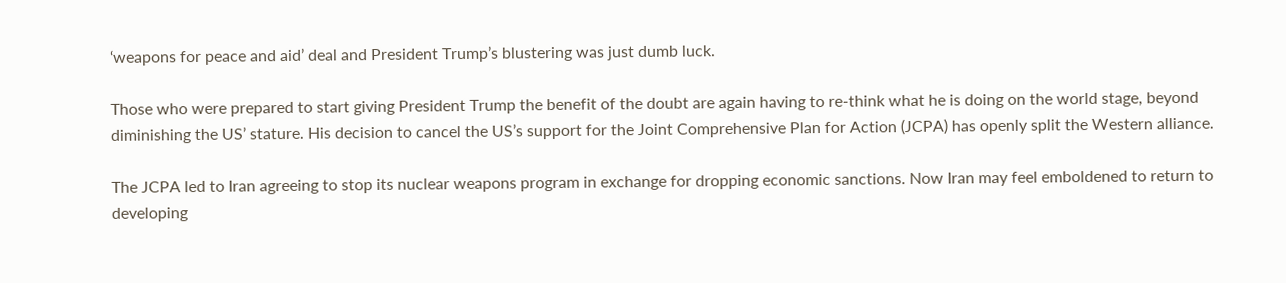‘weapons for peace and aid’ deal and President Trump’s blustering was just dumb luck.

Those who were prepared to start giving President Trump the benefit of the doubt are again having to re-think what he is doing on the world stage, beyond diminishing the US’ stature. His decision to cancel the US’s support for the Joint Comprehensive Plan for Action (JCPA) has openly split the Western alliance.

The JCPA led to Iran agreeing to stop its nuclear weapons program in exchange for dropping economic sanctions. Now Iran may feel emboldened to return to developing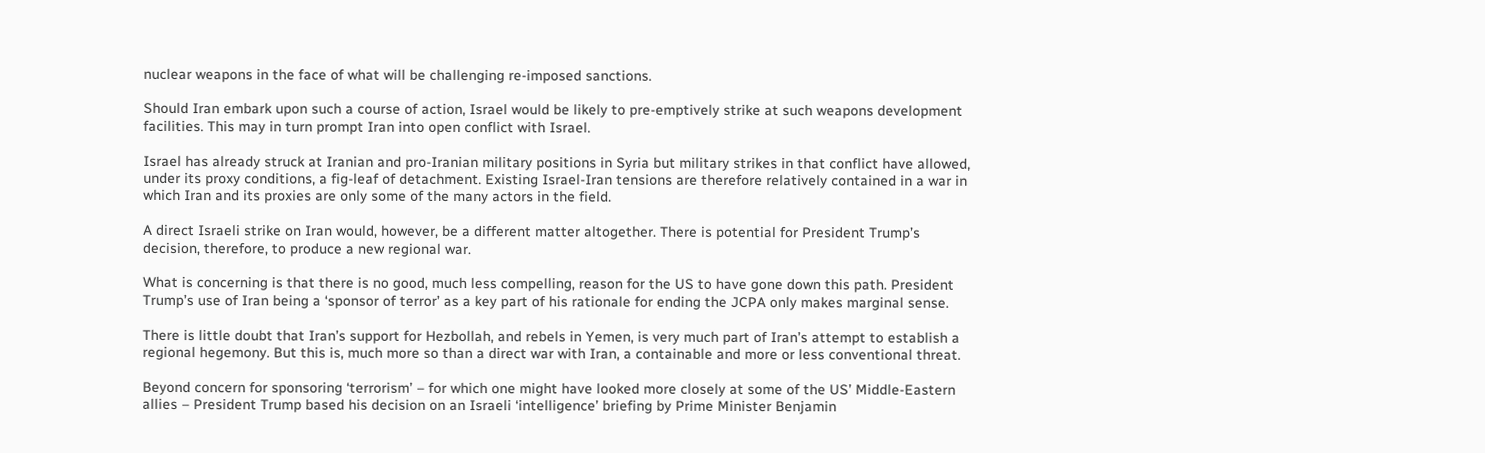nuclear weapons in the face of what will be challenging re-imposed sanctions.

Should Iran embark upon such a course of action, Israel would be likely to pre-emptively strike at such weapons development facilities. This may in turn prompt Iran into open conflict with Israel.

Israel has already struck at Iranian and pro-Iranian military positions in Syria but military strikes in that conflict have allowed, under its proxy conditions, a fig-leaf of detachment. Existing Israel-Iran tensions are therefore relatively contained in a war in which Iran and its proxies are only some of the many actors in the field.

A direct Israeli strike on Iran would, however, be a different matter altogether. There is potential for President Trump’s decision, therefore, to produce a new regional war.

What is concerning is that there is no good, much less compelling, reason for the US to have gone down this path. President Trump’s use of Iran being a ‘sponsor of terror’ as a key part of his rationale for ending the JCPA only makes marginal sense.

There is little doubt that Iran’s support for Hezbollah, and rebels in Yemen, is very much part of Iran’s attempt to establish a regional hegemony. But this is, much more so than a direct war with Iran, a containable and more or less conventional threat.

Beyond concern for sponsoring ‘terrorism’ – for which one might have looked more closely at some of the US’ Middle-Eastern allies – President Trump based his decision on an Israeli ‘intelligence’ briefing by Prime Minister Benjamin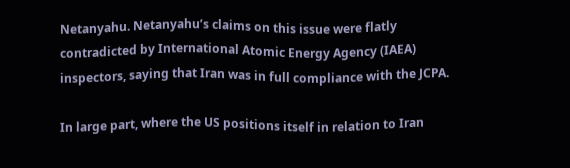Netanyahu. Netanyahu’s claims on this issue were flatly contradicted by International Atomic Energy Agency (IAEA) inspectors, saying that Iran was in full compliance with the JCPA.

In large part, where the US positions itself in relation to Iran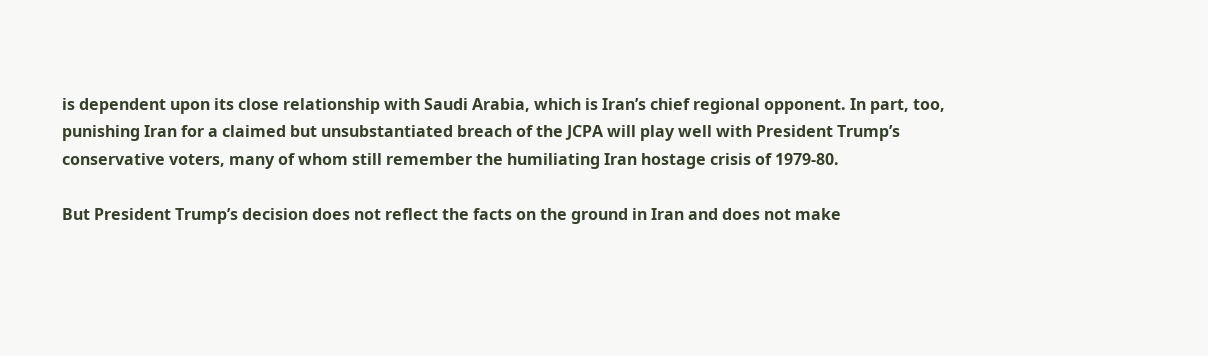is dependent upon its close relationship with Saudi Arabia, which is Iran’s chief regional opponent. In part, too, punishing Iran for a claimed but unsubstantiated breach of the JCPA will play well with President Trump’s conservative voters, many of whom still remember the humiliating Iran hostage crisis of 1979-80.

But President Trump’s decision does not reflect the facts on the ground in Iran and does not make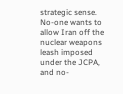strategic sense. No-one wants to allow Iran off the nuclear weapons leash imposed under the JCPA, and no-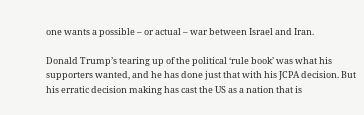one wants a possible – or actual – war between Israel and Iran.

Donald Trump’s tearing up of the political ‘rule book’ was what his supporters wanted, and he has done just that with his JCPA decision. But his erratic decision making has cast the US as a nation that is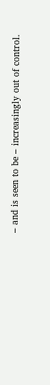– and is seen to be – increasingly out of control.